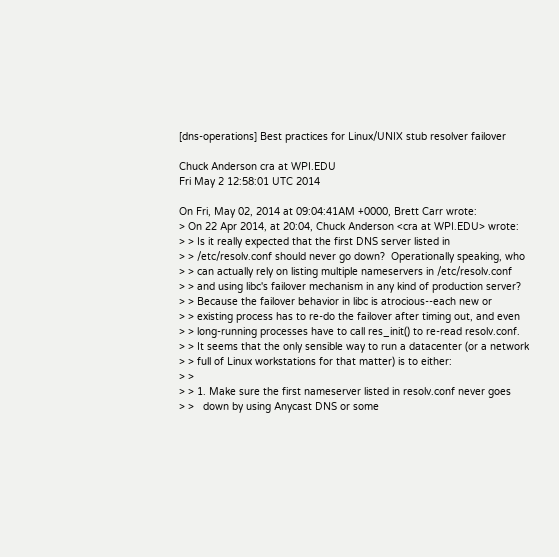[dns-operations] Best practices for Linux/UNIX stub resolver failover

Chuck Anderson cra at WPI.EDU
Fri May 2 12:58:01 UTC 2014

On Fri, May 02, 2014 at 09:04:41AM +0000, Brett Carr wrote:
> On 22 Apr 2014, at 20:04, Chuck Anderson <cra at WPI.EDU> wrote:
> > Is it really expected that the first DNS server listed in
> > /etc/resolv.conf should never go down?  Operationally speaking, who
> > can actually rely on listing multiple nameservers in /etc/resolv.conf
> > and using libc's failover mechanism in any kind of production server?
> > Because the failover behavior in libc is atrocious--each new or
> > existing process has to re-do the failover after timing out, and even
> > long-running processes have to call res_init() to re-read resolv.conf.
> > It seems that the only sensible way to run a datacenter (or a network
> > full of Linux workstations for that matter) is to either:
> >
> > 1. Make sure the first nameserver listed in resolv.conf never goes
> >   down by using Anycast DNS or some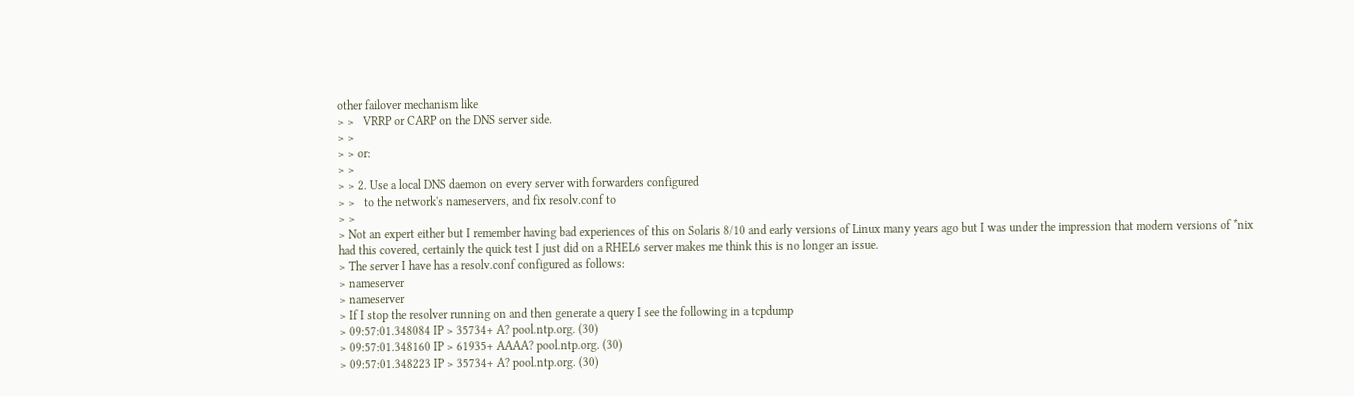other failover mechanism like
> >   VRRP or CARP on the DNS server side.
> >
> > or:
> >
> > 2. Use a local DNS daemon on every server with forwarders configured
> >   to the network's nameservers, and fix resolv.conf to
> >
> Not an expert either but I remember having bad experiences of this on Solaris 8/10 and early versions of Linux many years ago but I was under the impression that modern versions of *nix had this covered, certainly the quick test I just did on a RHEL6 server makes me think this is no longer an issue.
> The server I have has a resolv.conf configured as follows:
> nameserver
> nameserver
> If I stop the resolver running on and then generate a query I see the following in a tcpdump
> 09:57:01.348084 IP > 35734+ A? pool.ntp.org. (30)
> 09:57:01.348160 IP > 61935+ AAAA? pool.ntp.org. (30)
> 09:57:01.348223 IP > 35734+ A? pool.ntp.org. (30)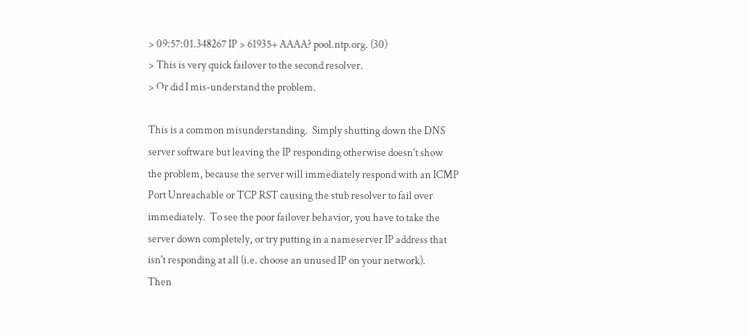> 09:57:01.348267 IP > 61935+ AAAA? pool.ntp.org. (30)
> This is very quick failover to the second resolver.
> Or did I mis-understand the problem.

This is a common misunderstanding.  Simply shutting down the DNS
server software but leaving the IP responding otherwise doesn't show
the problem, because the server will immediately respond with an ICMP
Port Unreachable or TCP RST causing the stub resolver to fail over
immediately.  To see the poor failover behavior, you have to take the
server down completely, or try putting in a nameserver IP address that
isn't responding at all (i.e. choose an unused IP on your network).
Then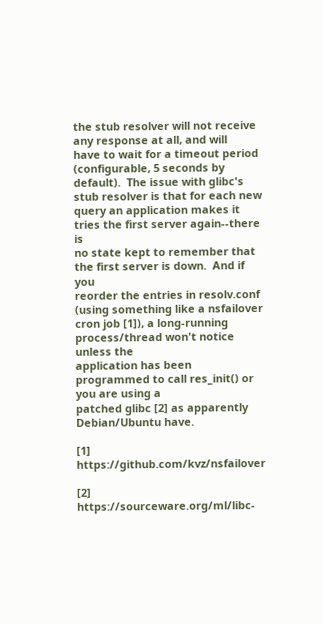the stub resolver will not receive any response at all, and will
have to wait for a timeout period (configurable, 5 seconds by
default).  The issue with glibc's stub resolver is that for each new
query an application makes it tries the first server again--there is
no state kept to remember that the first server is down.  And if you
reorder the entries in resolv.conf (using something like a nsfailover
cron job [1]), a long-running process/thread won't notice unless the
application has been programmed to call res_init() or you are using a
patched glibc [2] as apparently Debian/Ubuntu have.

[1] https://github.com/kvz/nsfailover

[2] https://sourceware.org/ml/libc-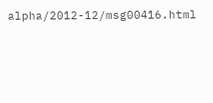alpha/2012-12/msg00416.html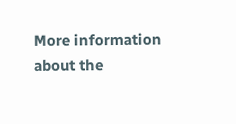More information about the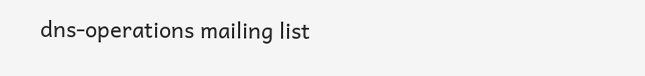dns-operations mailing list